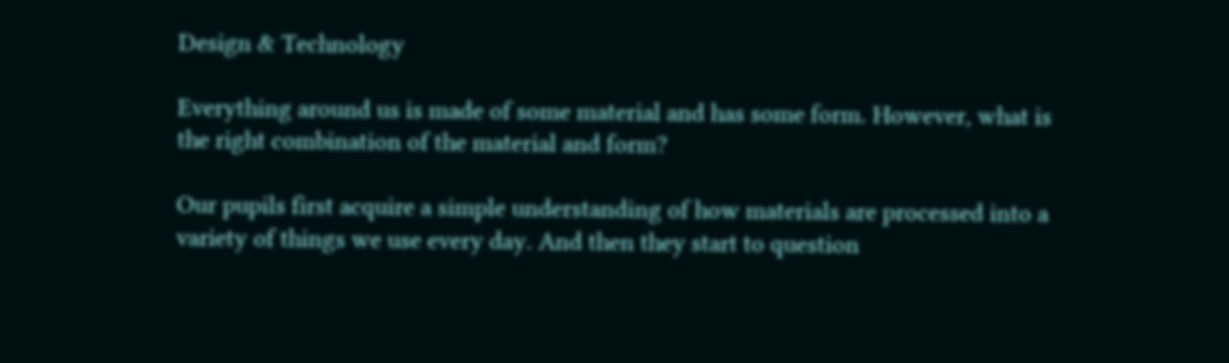Design & Technology

Everything around us is made of some material and has some form. However, what is the right combination of the material and form?

Our pupils first acquire a simple understanding of how materials are processed into a variety of things we use every day. And then they start to question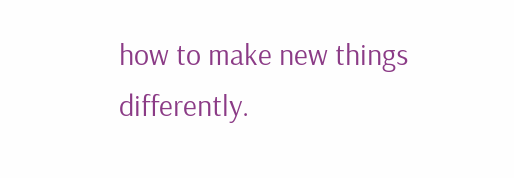how to make new things differently.